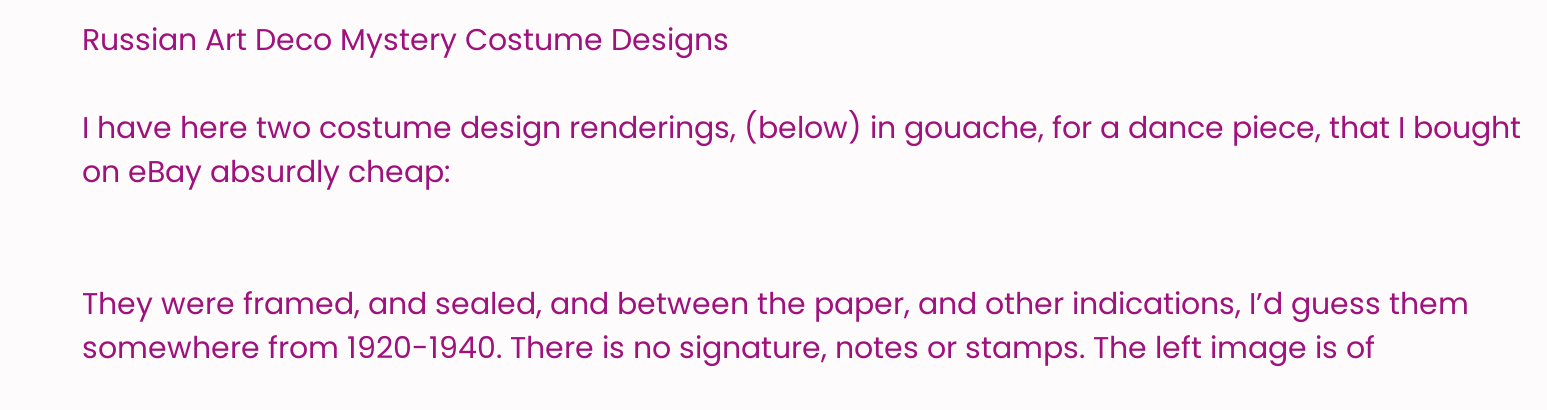Russian Art Deco Mystery Costume Designs

I have here two costume design renderings, (below) in gouache, for a dance piece, that I bought on eBay absurdly cheap:


They were framed, and sealed, and between the paper, and other indications, I’d guess them somewhere from 1920-1940. There is no signature, notes or stamps. The left image is of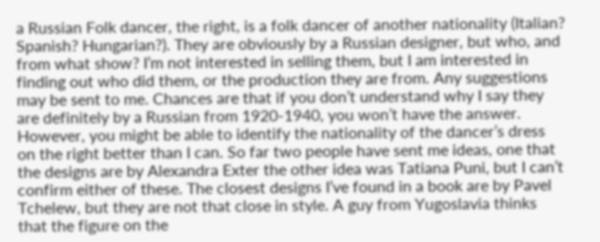a Russian Folk dancer, the right, is a folk dancer of another nationality (Italian? Spanish? Hungarian?). They are obviously by a Russian designer, but who, and from what show? I’m not interested in selling them, but I am interested in finding out who did them, or the production they are from. Any suggestions may be sent to me. Chances are that if you don’t understand why I say they are definitely by a Russian from 1920-1940, you won’t have the answer. However, you might be able to identify the nationality of the dancer’s dress on the right better than I can. So far two people have sent me ideas, one that the designs are by Alexandra Exter the other idea was Tatiana Puni, but I can’t confirm either of these. The closest designs I’ve found in a book are by Pavel Tchelew, but they are not that close in style. A guy from Yugoslavia thinks that the figure on the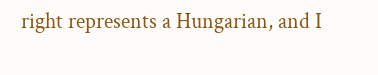right represents a Hungarian, and I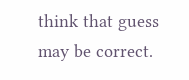think that guess may be correct.